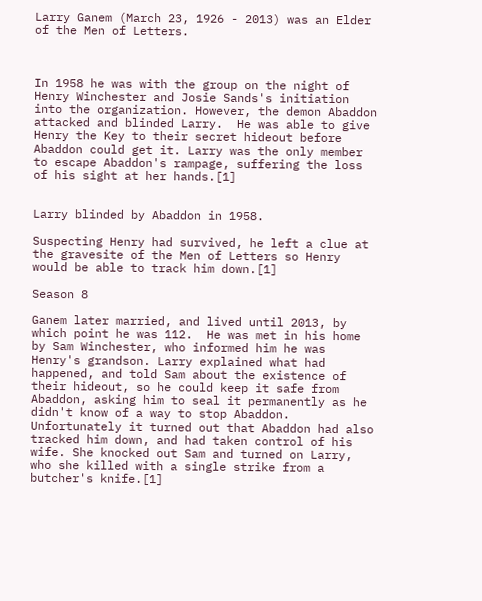Larry Ganem (March 23, 1926 - 2013) was an Elder of the Men of Letters.



In 1958 he was with the group on the night of Henry Winchester and Josie Sands's initiation into the organization. However, the demon Abaddon attacked and blinded Larry.  He was able to give Henry the Key to their secret hideout before Abaddon could get it. Larry was the only member to escape Abaddon's rampage, suffering the loss of his sight at her hands.[1]


Larry blinded by Abaddon in 1958.

Suspecting Henry had survived, he left a clue at the gravesite of the Men of Letters so Henry would be able to track him down.[1]

Season 8

Ganem later married, and lived until 2013, by which point he was 112.  He was met in his home by Sam Winchester, who informed him he was Henry's grandson. Larry explained what had happened, and told Sam about the existence of their hideout, so he could keep it safe from Abaddon, asking him to seal it permanently as he didn't know of a way to stop Abaddon. Unfortunately it turned out that Abaddon had also tracked him down, and had taken control of his wife. She knocked out Sam and turned on Larry, who she killed with a single strike from a butcher's knife.[1]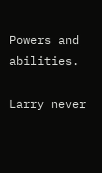Powers and abilities.

Larry never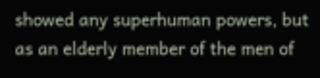showed any superhuman powers, but as an elderly member of the men of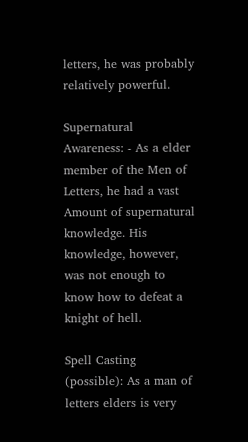letters, he was probably relatively powerful.

Supernatural Awareness: - As a elder member of the Men of Letters, he had a vast Amount of supernatural knowledge. His knowledge, however, was not enough to know how to defeat a knight of hell.

Spell Casting (possible): As a man of letters elders is very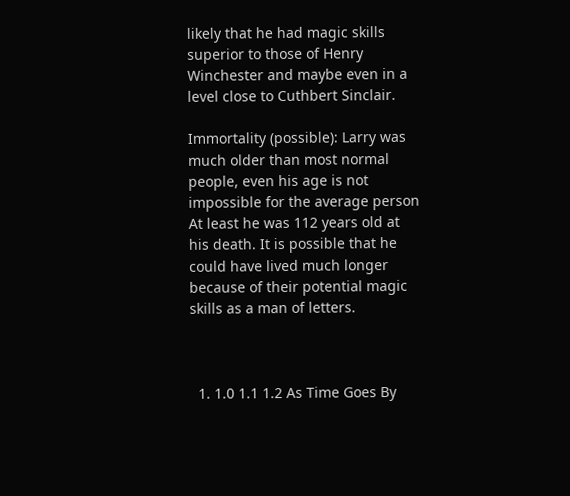likely that he had magic skills superior to those of Henry Winchester and maybe even in a level close to Cuthbert Sinclair.

Immortality (possible): Larry was much older than most normal people, even his age is not impossible for the average person At least he was 112 years old at his death. It is possible that he could have lived much longer because of their potential magic skills as a man of letters.



  1. 1.0 1.1 1.2 As Time Goes By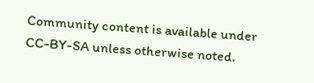Community content is available under CC-BY-SA unless otherwise noted.